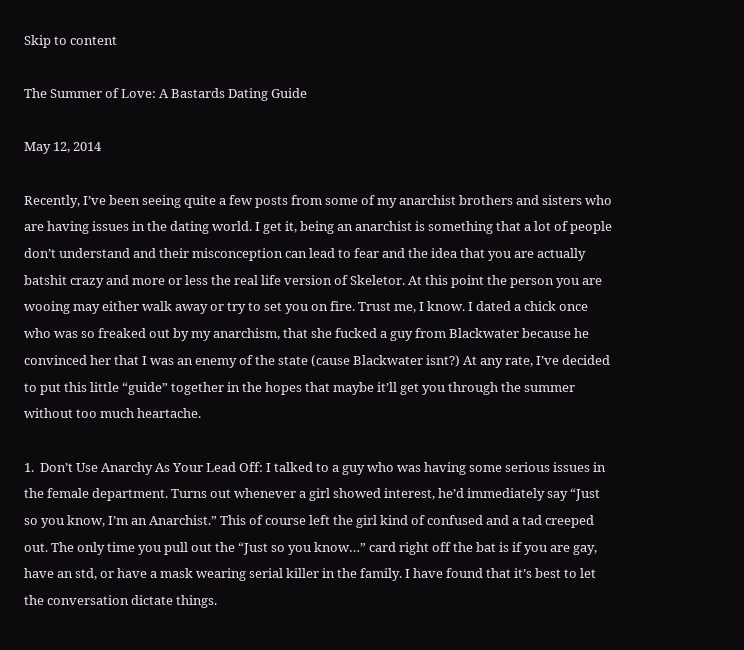Skip to content

The Summer of Love: A Bastards Dating Guide

May 12, 2014

Recently, I’ve been seeing quite a few posts from some of my anarchist brothers and sisters who are having issues in the dating world. I get it, being an anarchist is something that a lot of people don’t understand and their misconception can lead to fear and the idea that you are actually batshit crazy and more or less the real life version of Skeletor. At this point the person you are wooing may either walk away or try to set you on fire. Trust me, I know. I dated a chick once who was so freaked out by my anarchism, that she fucked a guy from Blackwater because he convinced her that I was an enemy of the state (cause Blackwater isnt?) At any rate, I’ve decided to put this little “guide” together in the hopes that maybe it’ll get you through the summer without too much heartache.

1.  Don’t Use Anarchy As Your Lead Off: I talked to a guy who was having some serious issues in the female department. Turns out whenever a girl showed interest, he’d immediately say “Just so you know, I’m an Anarchist.” This of course left the girl kind of confused and a tad creeped out. The only time you pull out the “Just so you know…” card right off the bat is if you are gay, have an std, or have a mask wearing serial killer in the family. I have found that it’s best to let the conversation dictate things.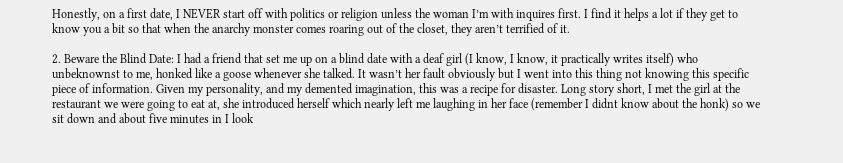Honestly, on a first date, I NEVER start off with politics or religion unless the woman I’m with inquires first. I find it helps a lot if they get to know you a bit so that when the anarchy monster comes roaring out of the closet, they aren’t terrified of it.

2. Beware the Blind Date: I had a friend that set me up on a blind date with a deaf girl (I know, I know, it practically writes itself) who unbeknownst to me, honked like a goose whenever she talked. It wasn’t her fault obviously but I went into this thing not knowing this specific piece of information. Given my personality, and my demented imagination, this was a recipe for disaster. Long story short, I met the girl at the restaurant we were going to eat at, she introduced herself which nearly left me laughing in her face (remember I didnt know about the honk) so we sit down and about five minutes in I look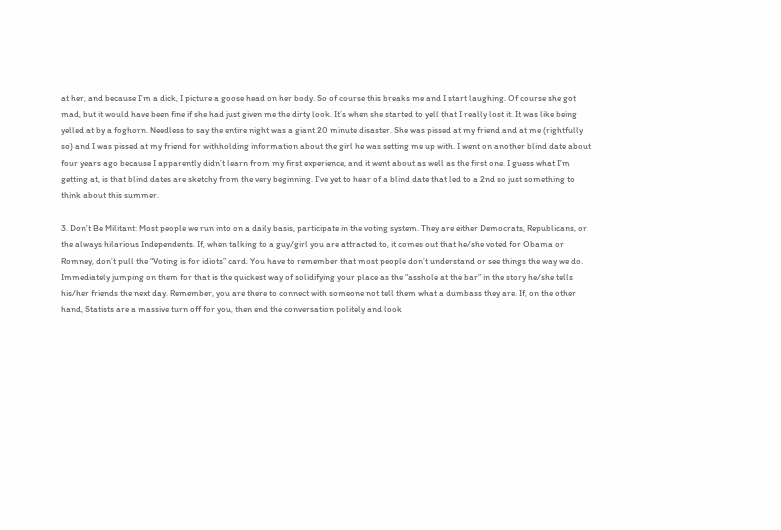at her, and because I’m a dick, I picture a goose head on her body. So of course this breaks me and I start laughing. Of course she got mad, but it would have been fine if she had just given me the dirty look. It’s when she started to yell that I really lost it. It was like being yelled at by a foghorn. Needless to say the entire night was a giant 20 minute disaster. She was pissed at my friend and at me (rightfully so) and I was pissed at my friend for withholding information about the girl he was setting me up with. I went on another blind date about four years ago because I apparently didn’t learn from my first experience, and it went about as well as the first one. I guess what I’m getting at, is that blind dates are sketchy from the very beginning. I’ve yet to hear of a blind date that led to a 2nd so just something to think about this summer.

3. Don’t Be Militant: Most people we run into on a daily basis, participate in the voting system. They are either Democrats, Republicans, or the always hilarious Independents. If, when talking to a guy/girl you are attracted to, it comes out that he/she voted for Obama or Romney, don’t pull the “Voting is for idiots” card. You have to remember that most people don’t understand or see things the way we do. Immediately jumping on them for that is the quickest way of solidifying your place as the “asshole at the bar” in the story he/she tells his/her friends the next day. Remember, you are there to connect with someone not tell them what a dumbass they are. If, on the other hand, Statists are a massive turn off for you, then end the conversation politely and look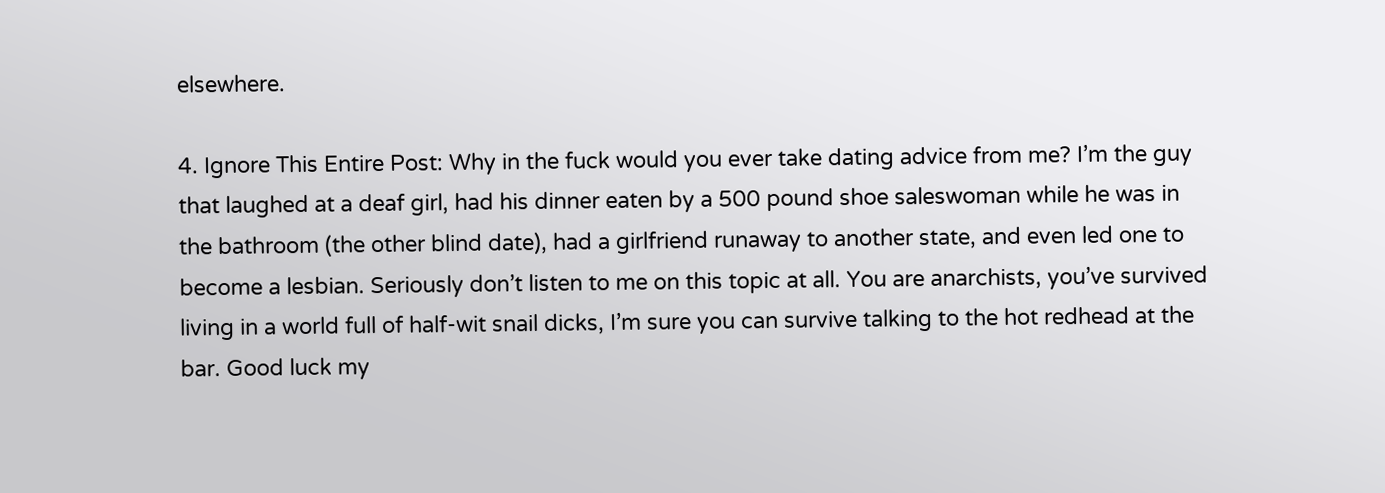elsewhere.

4. Ignore This Entire Post: Why in the fuck would you ever take dating advice from me? I’m the guy that laughed at a deaf girl, had his dinner eaten by a 500 pound shoe saleswoman while he was in the bathroom (the other blind date), had a girlfriend runaway to another state, and even led one to become a lesbian. Seriously don’t listen to me on this topic at all. You are anarchists, you’ve survived living in a world full of half-wit snail dicks, I’m sure you can survive talking to the hot redhead at the bar. Good luck my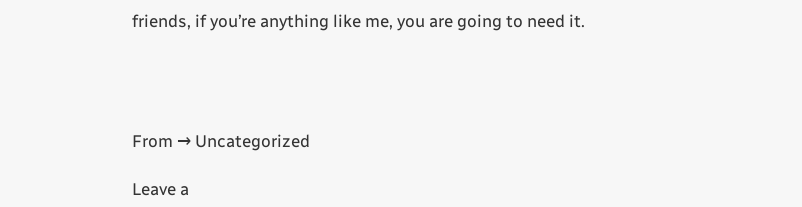friends, if you’re anything like me, you are going to need it.




From → Uncategorized

Leave a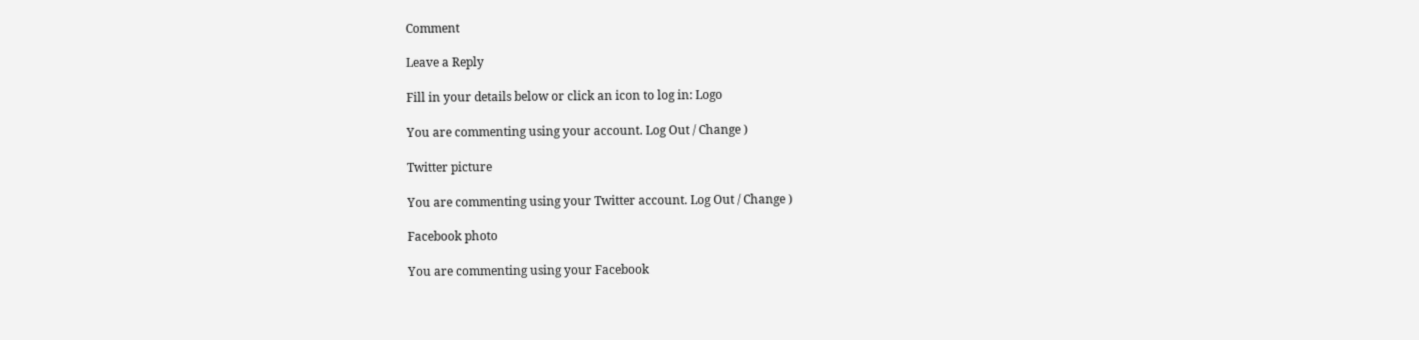Comment

Leave a Reply

Fill in your details below or click an icon to log in: Logo

You are commenting using your account. Log Out / Change )

Twitter picture

You are commenting using your Twitter account. Log Out / Change )

Facebook photo

You are commenting using your Facebook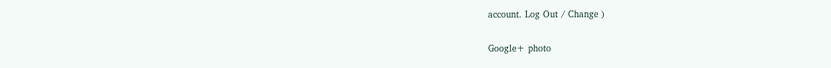account. Log Out / Change )

Google+ photo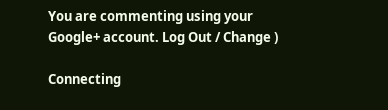You are commenting using your Google+ account. Log Out / Change )

Connecting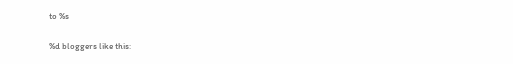to %s

%d bloggers like this: